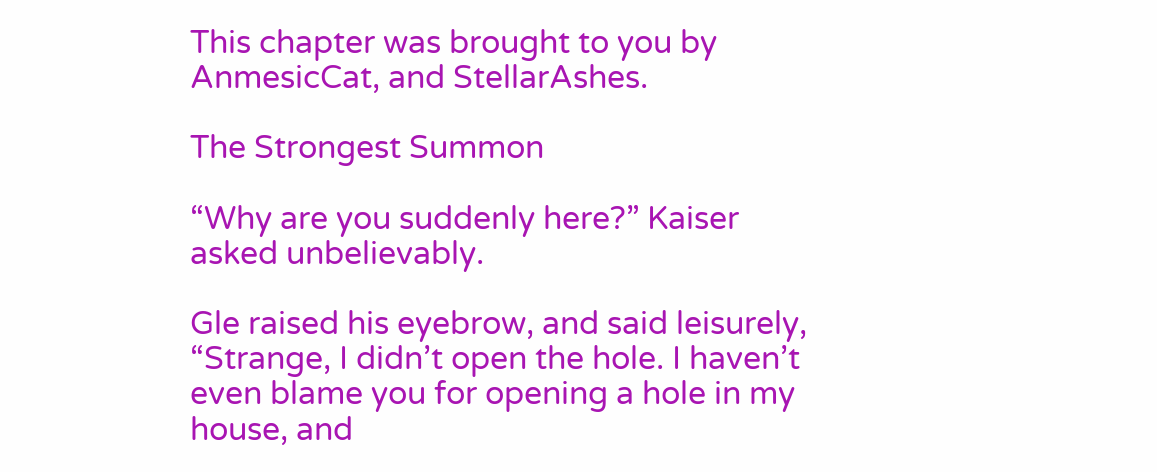This chapter was brought to you by AnmesicCat, and StellarAshes.

The Strongest Summon

“Why are you suddenly here?” Kaiser asked unbelievably.

Gle raised his eyebrow, and said leisurely, “Strange, I didn’t open the hole. I haven’t even blame you for opening a hole in my house, and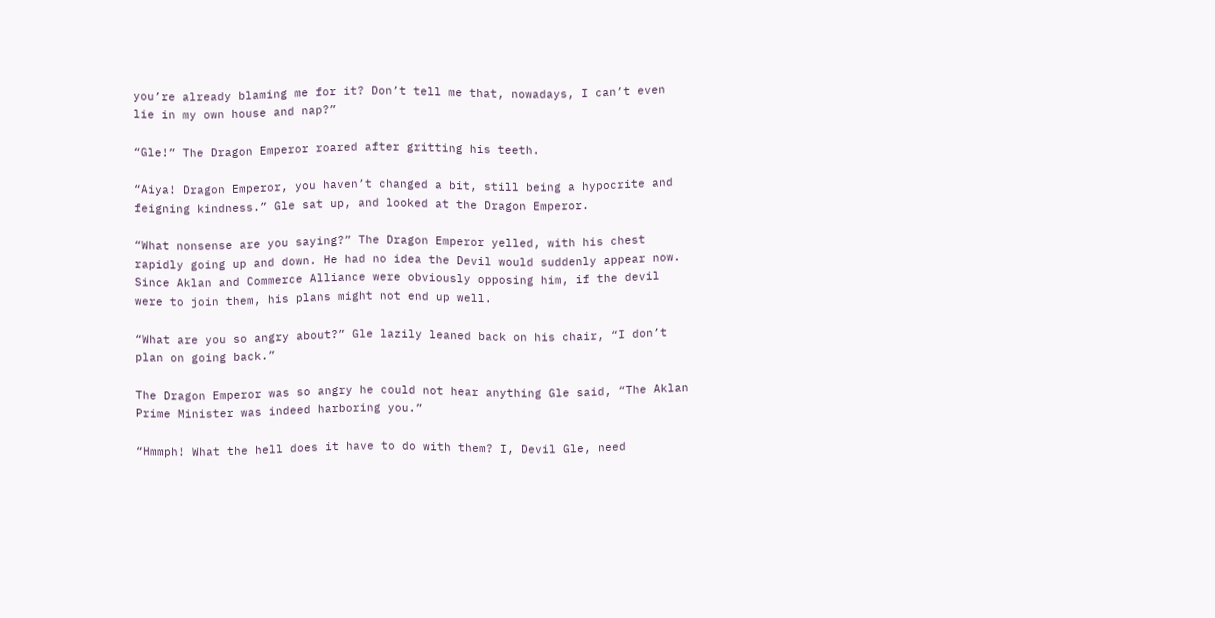you’re already blaming me for it? Don’t tell me that, nowadays, I can’t even lie in my own house and nap?”

“Gle!” The Dragon Emperor roared after gritting his teeth.

“Aiya! Dragon Emperor, you haven’t changed a bit, still being a hypocrite and feigning kindness.” Gle sat up, and looked at the Dragon Emperor.

“What nonsense are you saying?” The Dragon Emperor yelled, with his chest rapidly going up and down. He had no idea the Devil would suddenly appear now. Since Aklan and Commerce Alliance were obviously opposing him, if the devil were to join them, his plans might not end up well.

“What are you so angry about?” Gle lazily leaned back on his chair, “I don’t plan on going back.”

The Dragon Emperor was so angry he could not hear anything Gle said, “The Aklan Prime Minister was indeed harboring you.”

“Hmmph! What the hell does it have to do with them? I, Devil Gle, need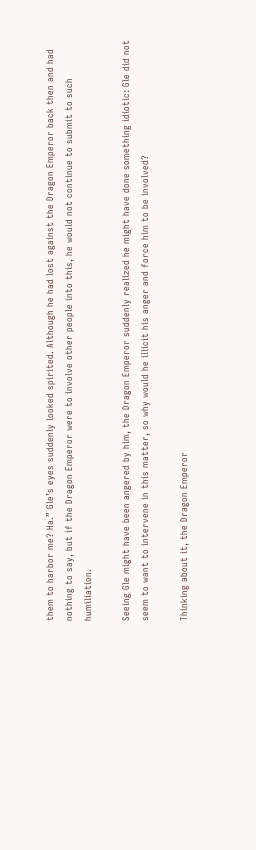them to harbor me? Ha.” Gle’s eyes suddenly looked spirited. Although he had lost against the Dragon Emperor back then and had nothing to say, but if the Dragon Emperor were to involve other people into this, he would not continue to submit to such humiliation.

Seeing Gle might have been angered by him, the Dragon Emperor suddenly realized he might have done something idiotic: Gle did not seem to want to intervene in this matter, so why would he illicit his anger and force him to be involved?

Thinking about it, the Dragon Emperor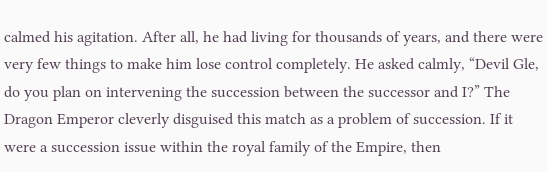calmed his agitation. After all, he had living for thousands of years, and there were very few things to make him lose control completely. He asked calmly, “Devil Gle, do you plan on intervening the succession between the successor and I?” The Dragon Emperor cleverly disguised this match as a problem of succession. If it were a succession issue within the royal family of the Empire, then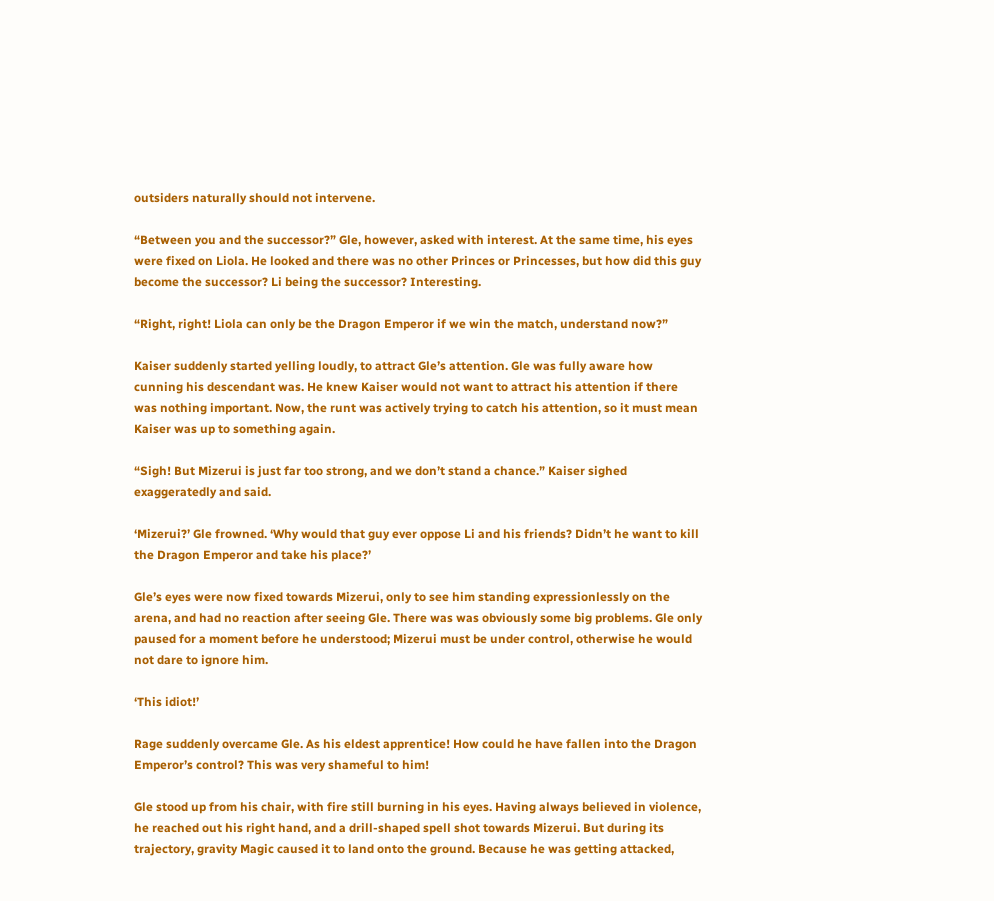outsiders naturally should not intervene.

“Between you and the successor?” Gle, however, asked with interest. At the same time, his eyes were fixed on Liola. He looked and there was no other Princes or Princesses, but how did this guy become the successor? Li being the successor? Interesting.

“Right, right! Liola can only be the Dragon Emperor if we win the match, understand now?”

Kaiser suddenly started yelling loudly, to attract Gle’s attention. Gle was fully aware how cunning his descendant was. He knew Kaiser would not want to attract his attention if there was nothing important. Now, the runt was actively trying to catch his attention, so it must mean Kaiser was up to something again.

“Sigh! But Mizerui is just far too strong, and we don’t stand a chance.” Kaiser sighed exaggeratedly and said.

‘Mizerui?’ Gle frowned. ‘Why would that guy ever oppose Li and his friends? Didn’t he want to kill the Dragon Emperor and take his place?’

Gle’s eyes were now fixed towards Mizerui, only to see him standing expressionlessly on the arena, and had no reaction after seeing Gle. There was was obviously some big problems. Gle only paused for a moment before he understood; Mizerui must be under control, otherwise he would not dare to ignore him.

‘This idiot!’

Rage suddenly overcame Gle. As his eldest apprentice! How could he have fallen into the Dragon Emperor’s control? This was very shameful to him!

Gle stood up from his chair, with fire still burning in his eyes. Having always believed in violence, he reached out his right hand, and a drill-shaped spell shot towards Mizerui. But during its trajectory, gravity Magic caused it to land onto the ground. Because he was getting attacked,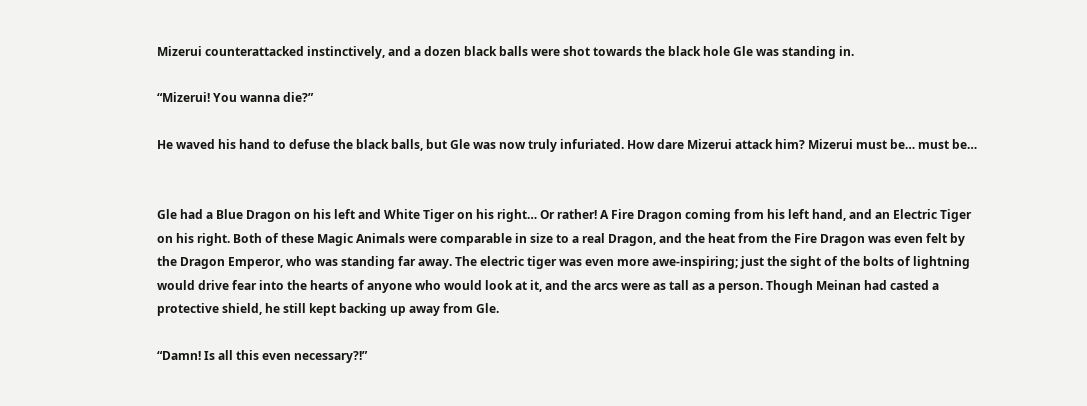Mizerui counterattacked instinctively, and a dozen black balls were shot towards the black hole Gle was standing in.

“Mizerui! You wanna die?”

He waved his hand to defuse the black balls, but Gle was now truly infuriated. How dare Mizerui attack him? Mizerui must be… must be…


Gle had a Blue Dragon on his left and White Tiger on his right… Or rather! A Fire Dragon coming from his left hand, and an Electric Tiger on his right. Both of these Magic Animals were comparable in size to a real Dragon, and the heat from the Fire Dragon was even felt by the Dragon Emperor, who was standing far away. The electric tiger was even more awe-inspiring; just the sight of the bolts of lightning would drive fear into the hearts of anyone who would look at it, and the arcs were as tall as a person. Though Meinan had casted a protective shield, he still kept backing up away from Gle.

“Damn! Is all this even necessary?!”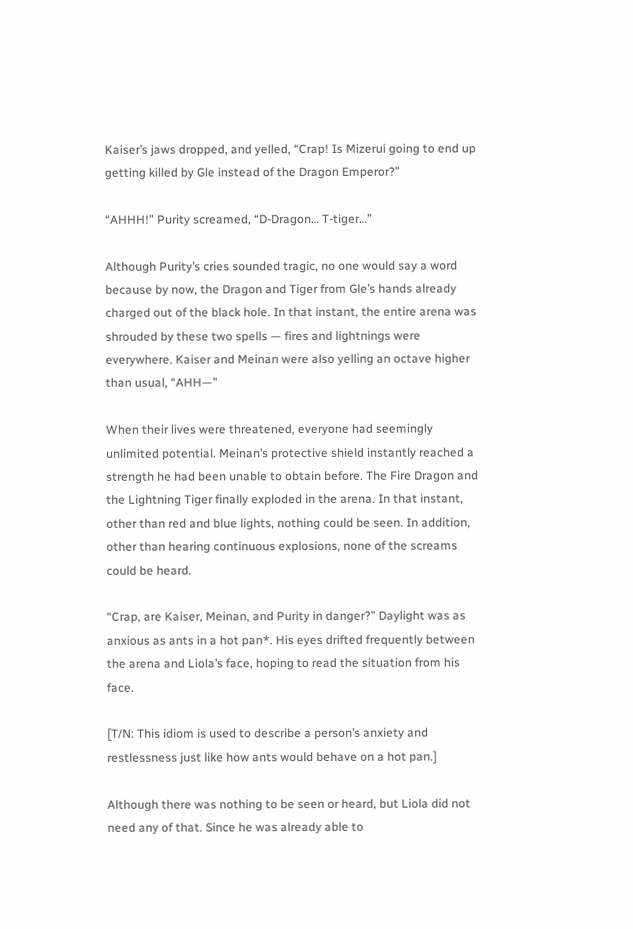Kaiser’s jaws dropped, and yelled, “Crap! Is Mizerui going to end up getting killed by Gle instead of the Dragon Emperor?”

“AHHH!” Purity screamed, “D-Dragon… T-tiger…”

Although Purity’s cries sounded tragic, no one would say a word because by now, the Dragon and Tiger from Gle’s hands already charged out of the black hole. In that instant, the entire arena was shrouded by these two spells — fires and lightnings were everywhere. Kaiser and Meinan were also yelling an octave higher than usual, “AHH—”

When their lives were threatened, everyone had seemingly unlimited potential. Meinan’s protective shield instantly reached a strength he had been unable to obtain before. The Fire Dragon and the Lightning Tiger finally exploded in the arena. In that instant, other than red and blue lights, nothing could be seen. In addition, other than hearing continuous explosions, none of the screams could be heard.

“Crap, are Kaiser, Meinan, and Purity in danger?” Daylight was as anxious as ants in a hot pan*. His eyes drifted frequently between the arena and Liola’s face, hoping to read the situation from his face.

[T/N: This idiom is used to describe a person’s anxiety and restlessness just like how ants would behave on a hot pan.]

Although there was nothing to be seen or heard, but Liola did not need any of that. Since he was already able to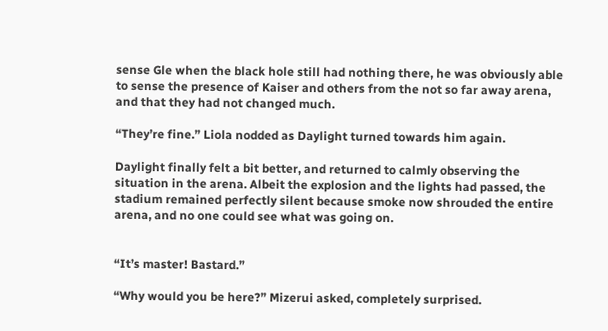sense Gle when the black hole still had nothing there, he was obviously able to sense the presence of Kaiser and others from the not so far away arena, and that they had not changed much.

“They’re fine.” Liola nodded as Daylight turned towards him again.

Daylight finally felt a bit better, and returned to calmly observing the situation in the arena. Albeit the explosion and the lights had passed, the stadium remained perfectly silent because smoke now shrouded the entire arena, and no one could see what was going on.


“It’s master! Bastard.”

“Why would you be here?” Mizerui asked, completely surprised.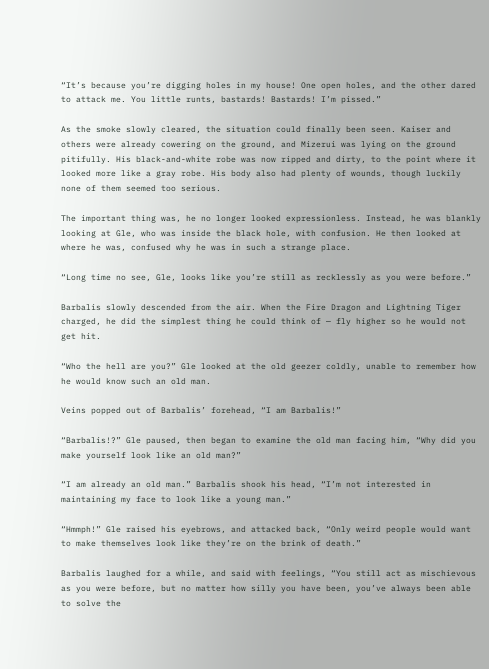“It’s because you’re digging holes in my house! One open holes, and the other dared to attack me. You little runts, bastards! Bastards! I’m pissed.”

As the smoke slowly cleared, the situation could finally been seen. Kaiser and others were already cowering on the ground, and Mizerui was lying on the ground pitifully. His black-and-white robe was now ripped and dirty, to the point where it looked more like a gray robe. His body also had plenty of wounds, though luckily none of them seemed too serious.

The important thing was, he no longer looked expressionless. Instead, he was blankly looking at Gle, who was inside the black hole, with confusion. He then looked at where he was, confused why he was in such a strange place.

“Long time no see, Gle, looks like you’re still as recklessly as you were before.”

Barbalis slowly descended from the air. When the Fire Dragon and Lightning Tiger charged, he did the simplest thing he could think of — fly higher so he would not get hit.

“Who the hell are you?” Gle looked at the old geezer coldly, unable to remember how he would know such an old man.

Veins popped out of Barbalis’ forehead, “I am Barbalis!”

“Barbalis!?” Gle paused, then began to examine the old man facing him, “Why did you make yourself look like an old man?”

“I am already an old man.” Barbalis shook his head, “I’m not interested in maintaining my face to look like a young man.”

“Hmmph!” Gle raised his eyebrows, and attacked back, “Only weird people would want to make themselves look like they’re on the brink of death.”

Barbalis laughed for a while, and said with feelings, “You still act as mischievous as you were before, but no matter how silly you have been, you’ve always been able to solve the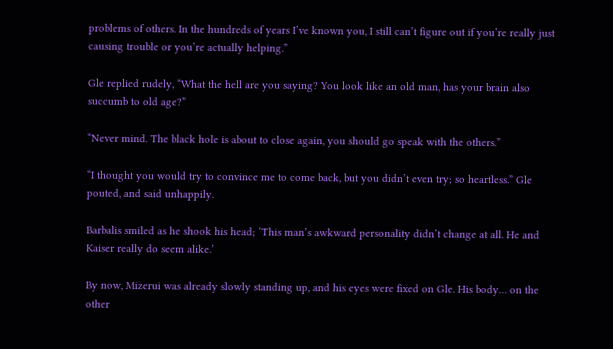problems of others. In the hundreds of years I’ve known you, I still can’t figure out if you’re really just causing trouble or you’re actually helping.”

Gle replied rudely, “What the hell are you saying? You look like an old man, has your brain also succumb to old age?”

“Never mind. The black hole is about to close again, you should go speak with the others.”

“I thought you would try to convince me to come back, but you didn’t even try; so heartless.” Gle pouted, and said unhappily.

Barbalis smiled as he shook his head; ‘This man’s awkward personality didn’t change at all. He and Kaiser really do seem alike.’

By now, Mizerui was already slowly standing up, and his eyes were fixed on Gle. His body… on the other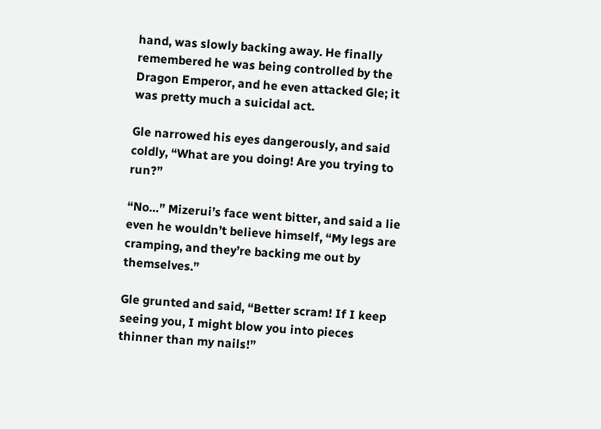hand, was slowly backing away. He finally remembered he was being controlled by the Dragon Emperor, and he even attacked Gle; it was pretty much a suicidal act.

Gle narrowed his eyes dangerously, and said coldly, “What are you doing! Are you trying to run?”

“No…” Mizerui’s face went bitter, and said a lie even he wouldn’t believe himself, “My legs are cramping, and they’re backing me out by themselves.”

Gle grunted and said, “Better scram! If I keep seeing you, I might blow you into pieces thinner than my nails!”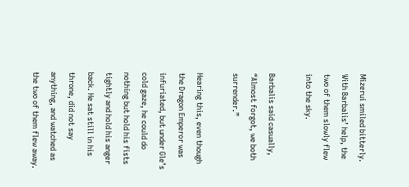Mizerui smiled bitterly. With Barbalis’ help, the two of them slowly flew into the sky.

Barbalis said casually, “Almost forgot, we both surrender.”

Hearing this, even though the Dragon Emperor was infuriated, but under Gle’s cold gaze, he could do nothing but hold his fists tightly and hold his anger back. He sat still in his throne, did not say anything, and watched as the two of them flew away.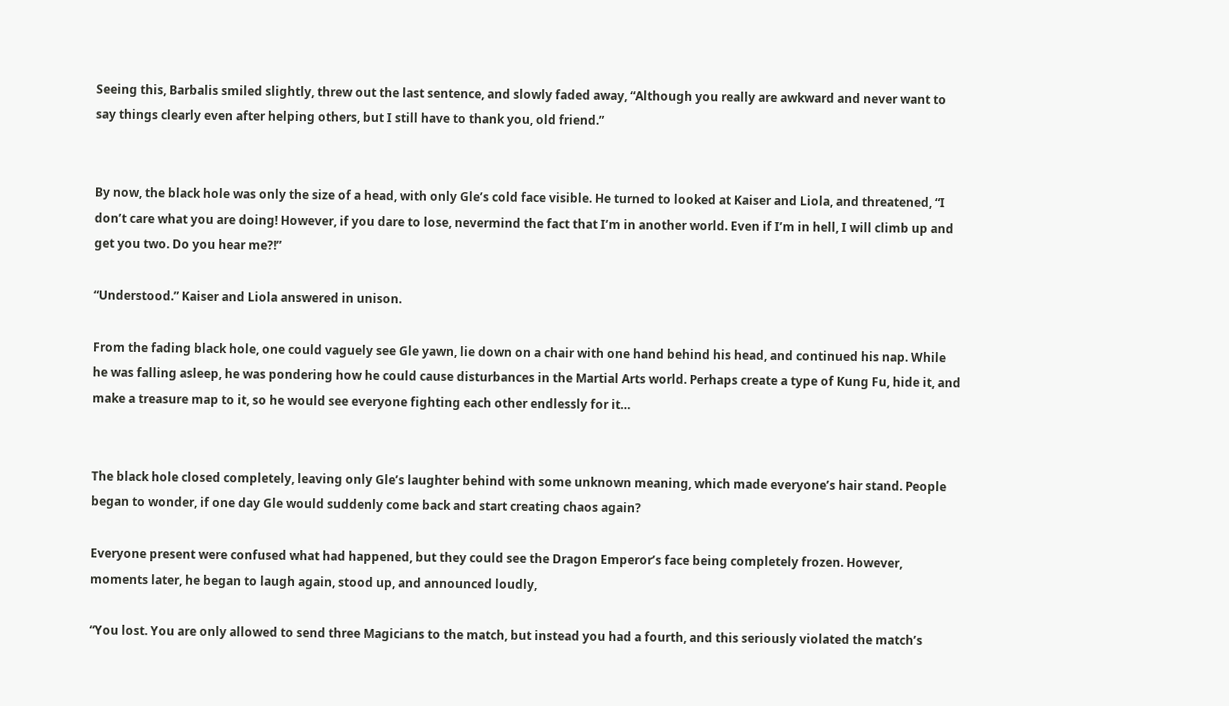Seeing this, Barbalis smiled slightly, threw out the last sentence, and slowly faded away, “Although you really are awkward and never want to say things clearly even after helping others, but I still have to thank you, old friend.”


By now, the black hole was only the size of a head, with only Gle’s cold face visible. He turned to looked at Kaiser and Liola, and threatened, “I don’t care what you are doing! However, if you dare to lose, nevermind the fact that I’m in another world. Even if I’m in hell, I will climb up and get you two. Do you hear me?!”

“Understood.” Kaiser and Liola answered in unison.

From the fading black hole, one could vaguely see Gle yawn, lie down on a chair with one hand behind his head, and continued his nap. While he was falling asleep, he was pondering how he could cause disturbances in the Martial Arts world. Perhaps create a type of Kung Fu, hide it, and make a treasure map to it, so he would see everyone fighting each other endlessly for it…


The black hole closed completely, leaving only Gle’s laughter behind with some unknown meaning, which made everyone’s hair stand. People began to wonder, if one day Gle would suddenly come back and start creating chaos again?

Everyone present were confused what had happened, but they could see the Dragon Emperor’s face being completely frozen. However, moments later, he began to laugh again, stood up, and announced loudly,

“You lost. You are only allowed to send three Magicians to the match, but instead you had a fourth, and this seriously violated the match’s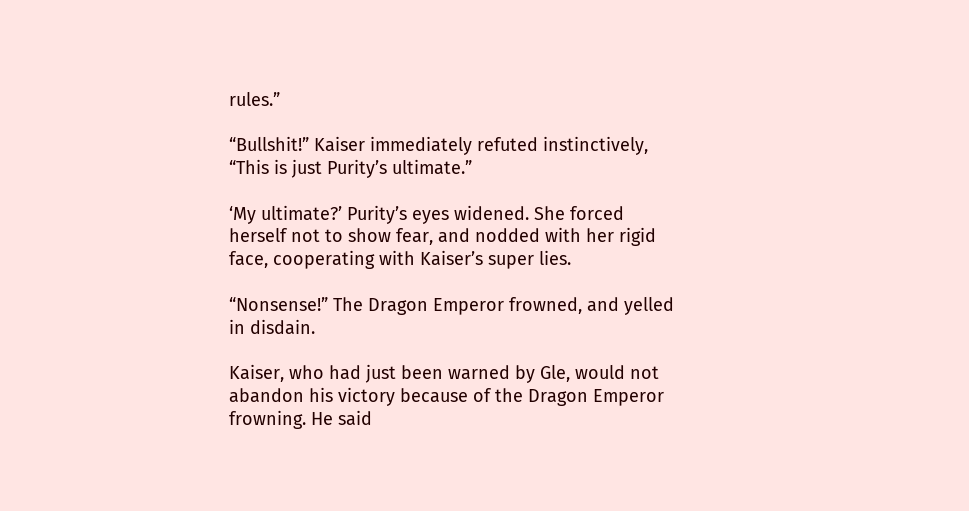rules.”

“Bullshit!” Kaiser immediately refuted instinctively, “This is just Purity’s ultimate.”

‘My ultimate?’ Purity’s eyes widened. She forced herself not to show fear, and nodded with her rigid face, cooperating with Kaiser’s super lies.

“Nonsense!” The Dragon Emperor frowned, and yelled in disdain.

Kaiser, who had just been warned by Gle, would not abandon his victory because of the Dragon Emperor frowning. He said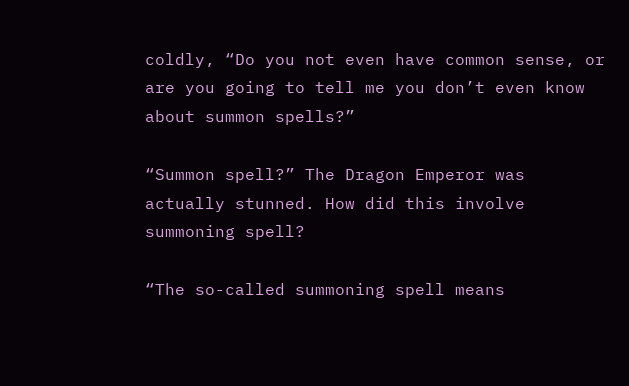coldly, “Do you not even have common sense, or are you going to tell me you don’t even know about summon spells?”

“Summon spell?” The Dragon Emperor was actually stunned. How did this involve summoning spell?

“The so-called summoning spell means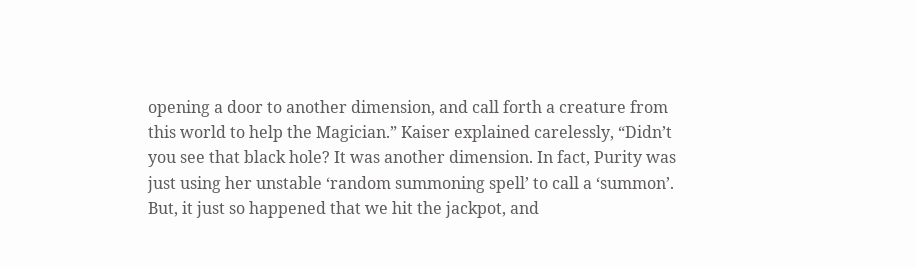opening a door to another dimension, and call forth a creature from this world to help the Magician.” Kaiser explained carelessly, “Didn’t you see that black hole? It was another dimension. In fact, Purity was just using her unstable ‘random summoning spell’ to call a ‘summon’. But, it just so happened that we hit the jackpot, and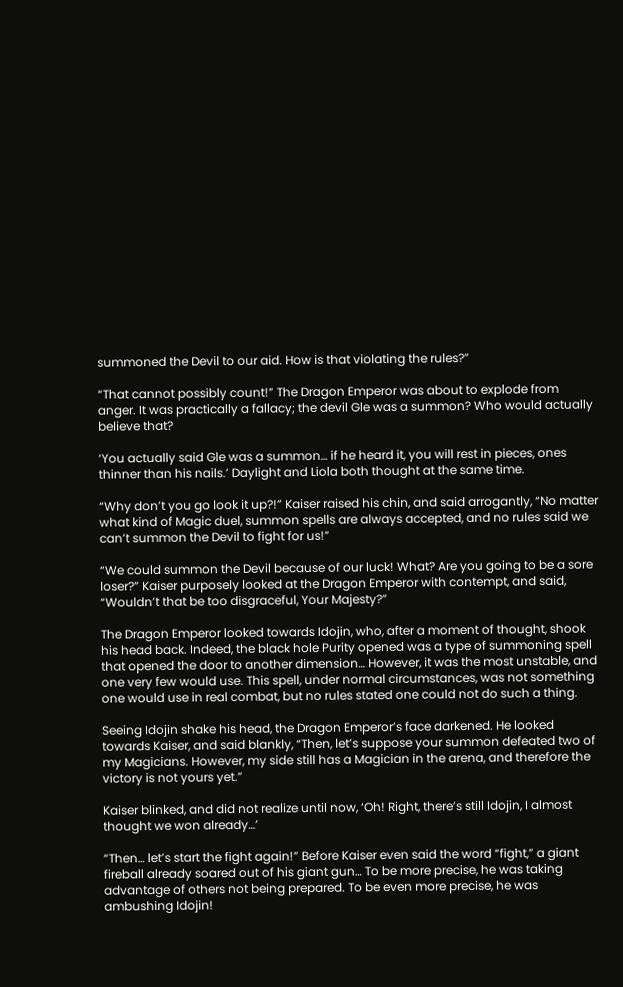summoned the Devil to our aid. How is that violating the rules?”

“That cannot possibly count!” The Dragon Emperor was about to explode from anger. It was practically a fallacy; the devil Gle was a summon? Who would actually believe that?

‘You actually said Gle was a summon… if he heard it, you will rest in pieces, ones thinner than his nails.’ Daylight and Liola both thought at the same time.

“Why don’t you go look it up?!” Kaiser raised his chin, and said arrogantly, “No matter what kind of Magic duel, summon spells are always accepted, and no rules said we can’t summon the Devil to fight for us!”

“We could summon the Devil because of our luck! What? Are you going to be a sore loser?” Kaiser purposely looked at the Dragon Emperor with contempt, and said, “Wouldn’t that be too disgraceful, Your Majesty?”

The Dragon Emperor looked towards Idojin, who, after a moment of thought, shook his head back. Indeed, the black hole Purity opened was a type of summoning spell that opened the door to another dimension… However, it was the most unstable, and one very few would use. This spell, under normal circumstances, was not something one would use in real combat, but no rules stated one could not do such a thing.

Seeing Idojin shake his head, the Dragon Emperor’s face darkened. He looked towards Kaiser, and said blankly, “Then, let’s suppose your summon defeated two of my Magicians. However, my side still has a Magician in the arena, and therefore the victory is not yours yet.”

Kaiser blinked, and did not realize until now, ‘Oh! Right, there’s still Idojin, I almost thought we won already…’

“Then… let’s start the fight again!” Before Kaiser even said the word “fight,” a giant fireball already soared out of his giant gun… To be more precise, he was taking advantage of others not being prepared. To be even more precise, he was ambushing Idojin!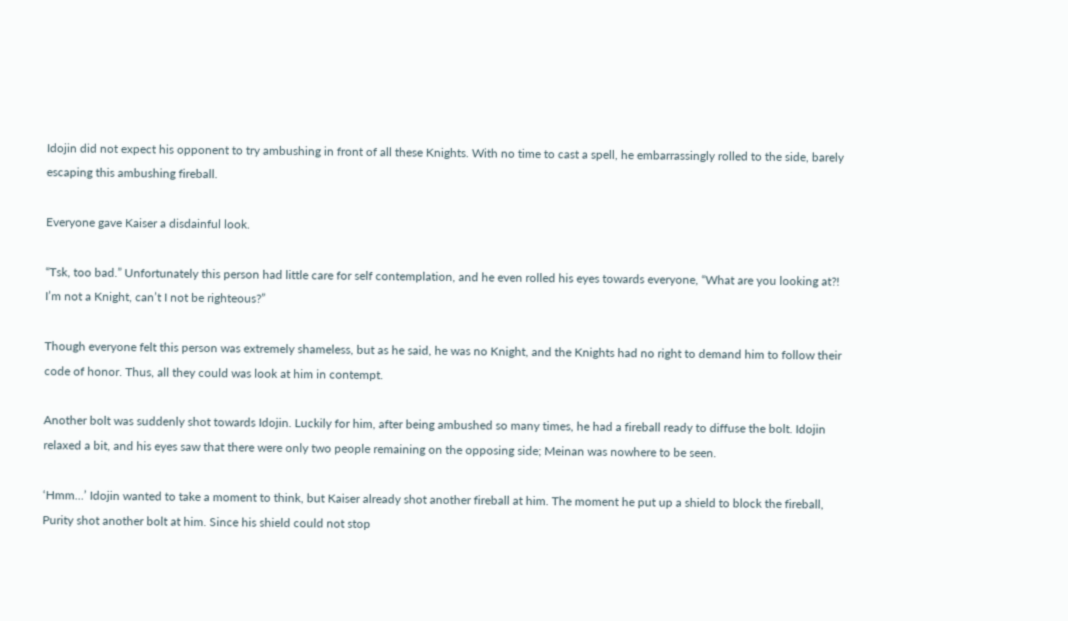Idojin did not expect his opponent to try ambushing in front of all these Knights. With no time to cast a spell, he embarrassingly rolled to the side, barely escaping this ambushing fireball.

Everyone gave Kaiser a disdainful look.

“Tsk, too bad.” Unfortunately this person had little care for self contemplation, and he even rolled his eyes towards everyone, “What are you looking at?! I’m not a Knight, can’t I not be righteous?”

Though everyone felt this person was extremely shameless, but as he said, he was no Knight, and the Knights had no right to demand him to follow their code of honor. Thus, all they could was look at him in contempt.

Another bolt was suddenly shot towards Idojin. Luckily for him, after being ambushed so many times, he had a fireball ready to diffuse the bolt. Idojin relaxed a bit, and his eyes saw that there were only two people remaining on the opposing side; Meinan was nowhere to be seen.

‘Hmm…’ Idojin wanted to take a moment to think, but Kaiser already shot another fireball at him. The moment he put up a shield to block the fireball, Purity shot another bolt at him. Since his shield could not stop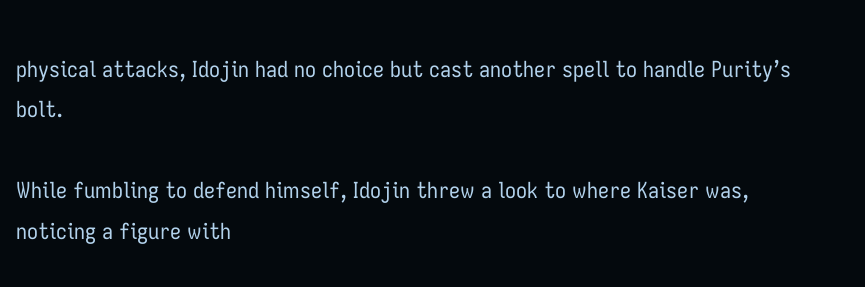physical attacks, Idojin had no choice but cast another spell to handle Purity’s bolt.

While fumbling to defend himself, Idojin threw a look to where Kaiser was, noticing a figure with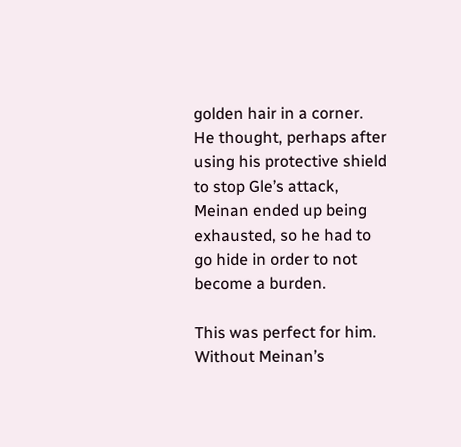golden hair in a corner. He thought, perhaps after using his protective shield to stop Gle’s attack, Meinan ended up being exhausted, so he had to go hide in order to not become a burden.

This was perfect for him. Without Meinan’s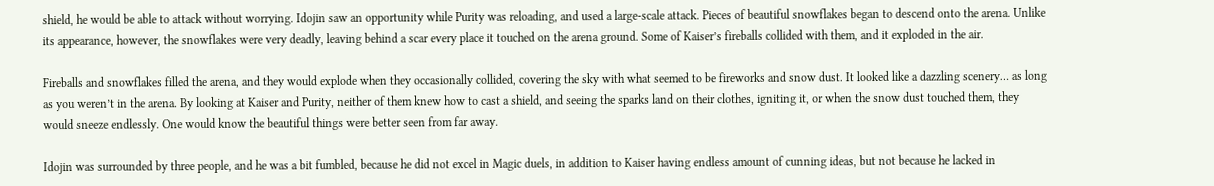shield, he would be able to attack without worrying. Idojin saw an opportunity while Purity was reloading, and used a large-scale attack. Pieces of beautiful snowflakes began to descend onto the arena. Unlike its appearance, however, the snowflakes were very deadly, leaving behind a scar every place it touched on the arena ground. Some of Kaiser’s fireballs collided with them, and it exploded in the air.

Fireballs and snowflakes filled the arena, and they would explode when they occasionally collided, covering the sky with what seemed to be fireworks and snow dust. It looked like a dazzling scenery… as long as you weren’t in the arena. By looking at Kaiser and Purity, neither of them knew how to cast a shield, and seeing the sparks land on their clothes, igniting it, or when the snow dust touched them, they would sneeze endlessly. One would know the beautiful things were better seen from far away.

Idojin was surrounded by three people, and he was a bit fumbled, because he did not excel in Magic duels, in addition to Kaiser having endless amount of cunning ideas, but not because he lacked in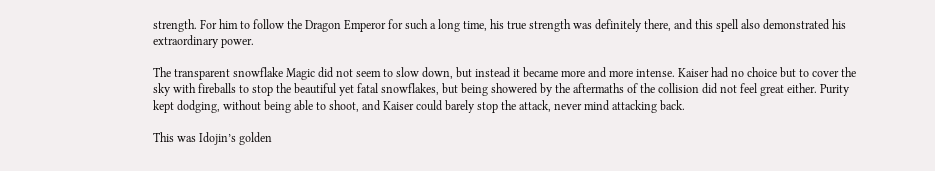strength. For him to follow the Dragon Emperor for such a long time, his true strength was definitely there, and this spell also demonstrated his extraordinary power.

The transparent snowflake Magic did not seem to slow down, but instead it became more and more intense. Kaiser had no choice but to cover the sky with fireballs to stop the beautiful yet fatal snowflakes, but being showered by the aftermaths of the collision did not feel great either. Purity kept dodging, without being able to shoot, and Kaiser could barely stop the attack, never mind attacking back.

This was Idojin’s golden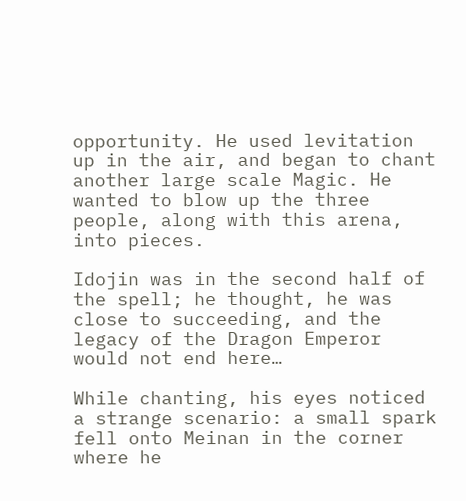opportunity. He used levitation up in the air, and began to chant another large scale Magic. He wanted to blow up the three people, along with this arena, into pieces.

Idojin was in the second half of the spell; he thought, he was close to succeeding, and the legacy of the Dragon Emperor would not end here…

While chanting, his eyes noticed a strange scenario: a small spark fell onto Meinan in the corner where he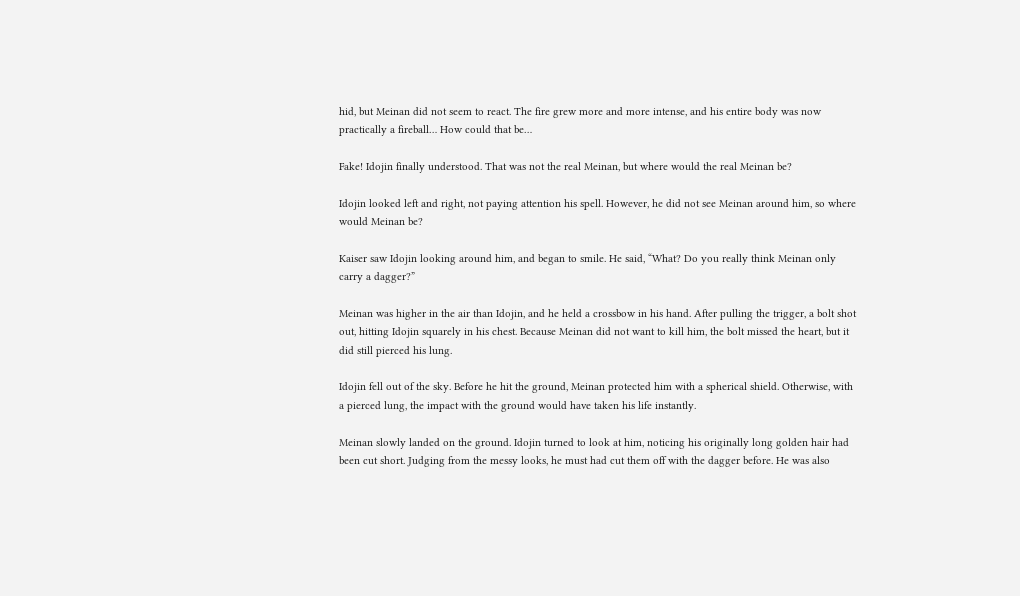hid, but Meinan did not seem to react. The fire grew more and more intense, and his entire body was now practically a fireball… How could that be…

Fake! Idojin finally understood. That was not the real Meinan, but where would the real Meinan be?

Idojin looked left and right, not paying attention his spell. However, he did not see Meinan around him, so where would Meinan be?

Kaiser saw Idojin looking around him, and began to smile. He said, “What? Do you really think Meinan only carry a dagger?”

Meinan was higher in the air than Idojin, and he held a crossbow in his hand. After pulling the trigger, a bolt shot out, hitting Idojin squarely in his chest. Because Meinan did not want to kill him, the bolt missed the heart, but it did still pierced his lung.

Idojin fell out of the sky. Before he hit the ground, Meinan protected him with a spherical shield. Otherwise, with a pierced lung, the impact with the ground would have taken his life instantly.

Meinan slowly landed on the ground. Idojin turned to look at him, noticing his originally long golden hair had been cut short. Judging from the messy looks, he must had cut them off with the dagger before. He was also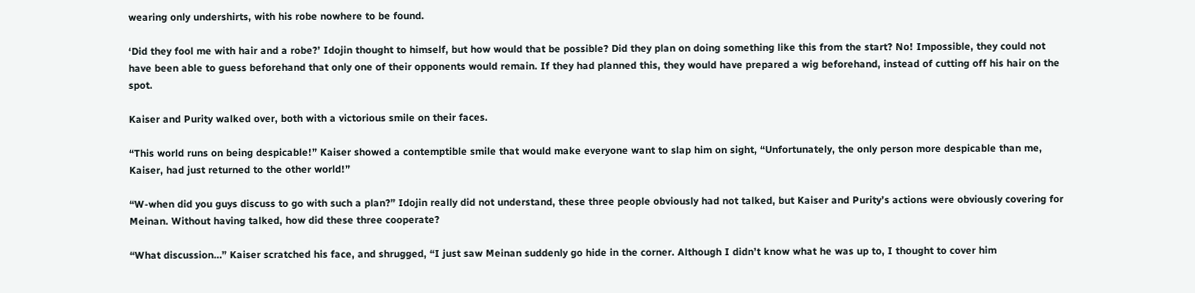wearing only undershirts, with his robe nowhere to be found.

‘Did they fool me with hair and a robe?’ Idojin thought to himself, but how would that be possible? Did they plan on doing something like this from the start? No! Impossible, they could not have been able to guess beforehand that only one of their opponents would remain. If they had planned this, they would have prepared a wig beforehand, instead of cutting off his hair on the spot.

Kaiser and Purity walked over, both with a victorious smile on their faces.

“This world runs on being despicable!” Kaiser showed a contemptible smile that would make everyone want to slap him on sight, “Unfortunately, the only person more despicable than me, Kaiser, had just returned to the other world!”

“W-when did you guys discuss to go with such a plan?” Idojin really did not understand, these three people obviously had not talked, but Kaiser and Purity’s actions were obviously covering for Meinan. Without having talked, how did these three cooperate?

“What discussion…” Kaiser scratched his face, and shrugged, “I just saw Meinan suddenly go hide in the corner. Although I didn’t know what he was up to, I thought to cover him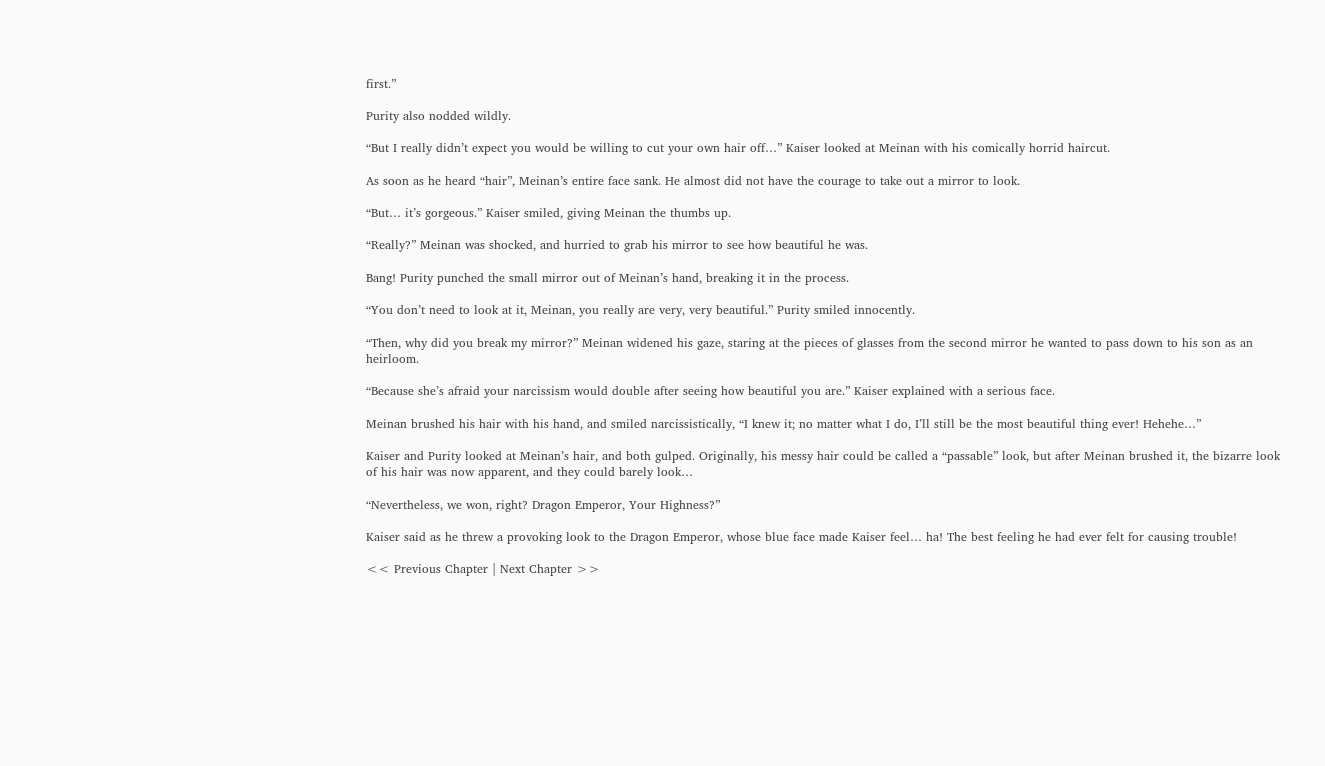first.”

Purity also nodded wildly.

“But I really didn’t expect you would be willing to cut your own hair off…” Kaiser looked at Meinan with his comically horrid haircut.

As soon as he heard “hair”, Meinan’s entire face sank. He almost did not have the courage to take out a mirror to look.

“But… it’s gorgeous.” Kaiser smiled, giving Meinan the thumbs up.

“Really?” Meinan was shocked, and hurried to grab his mirror to see how beautiful he was.

Bang! Purity punched the small mirror out of Meinan’s hand, breaking it in the process.

“You don’t need to look at it, Meinan, you really are very, very beautiful.” Purity smiled innocently.

“Then, why did you break my mirror?” Meinan widened his gaze, staring at the pieces of glasses from the second mirror he wanted to pass down to his son as an heirloom.

“Because she’s afraid your narcissism would double after seeing how beautiful you are.” Kaiser explained with a serious face.

Meinan brushed his hair with his hand, and smiled narcissistically, “I knew it; no matter what I do, I’ll still be the most beautiful thing ever! Hehehe…”

Kaiser and Purity looked at Meinan’s hair, and both gulped. Originally, his messy hair could be called a “passable” look, but after Meinan brushed it, the bizarre look of his hair was now apparent, and they could barely look…

“Nevertheless, we won, right? Dragon Emperor, Your Highness?”

Kaiser said as he threw a provoking look to the Dragon Emperor, whose blue face made Kaiser feel… ha! The best feeling he had ever felt for causing trouble!

<< Previous Chapter | Next Chapter >>